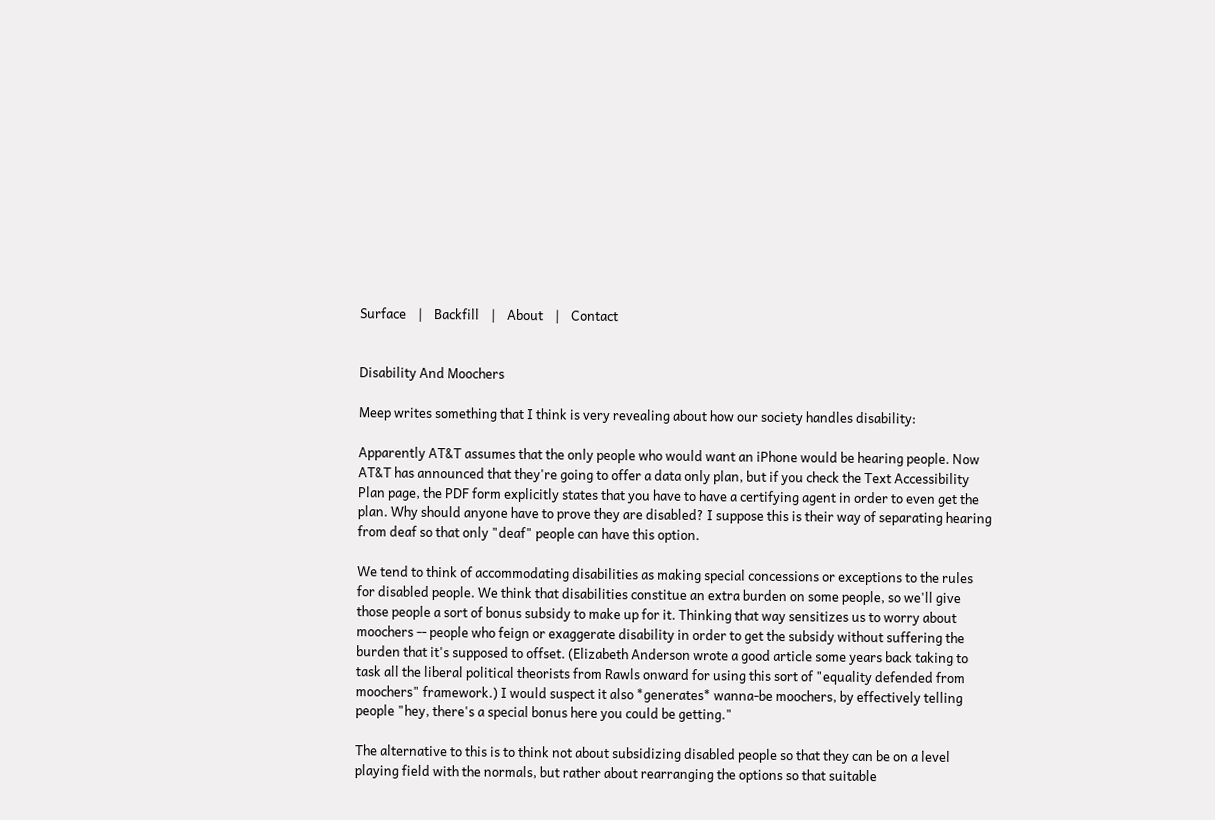Surface    |    Backfill    |    About    |    Contact


Disability And Moochers

Meep writes something that I think is very revealing about how our society handles disability:

Apparently AT&T assumes that the only people who would want an iPhone would be hearing people. Now AT&T has announced that they're going to offer a data only plan, but if you check the Text Accessibility Plan page, the PDF form explicitly states that you have to have a certifying agent in order to even get the plan. Why should anyone have to prove they are disabled? I suppose this is their way of separating hearing from deaf so that only "deaf" people can have this option.

We tend to think of accommodating disabilities as making special concessions or exceptions to the rules for disabled people. We think that disabilities constitue an extra burden on some people, so we'll give those people a sort of bonus subsidy to make up for it. Thinking that way sensitizes us to worry about moochers -- people who feign or exaggerate disability in order to get the subsidy without suffering the burden that it's supposed to offset. (Elizabeth Anderson wrote a good article some years back taking to task all the liberal political theorists from Rawls onward for using this sort of "equality defended from moochers" framework.) I would suspect it also *generates* wanna-be moochers, by effectively telling people "hey, there's a special bonus here you could be getting."

The alternative to this is to think not about subsidizing disabled people so that they can be on a level playing field with the normals, but rather about rearranging the options so that suitable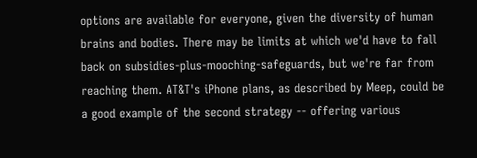options are available for everyone, given the diversity of human brains and bodies. There may be limits at which we'd have to fall back on subsidies-plus-mooching-safeguards, but we're far from reaching them. AT&T's iPhone plans, as described by Meep, could be a good example of the second strategy -- offering various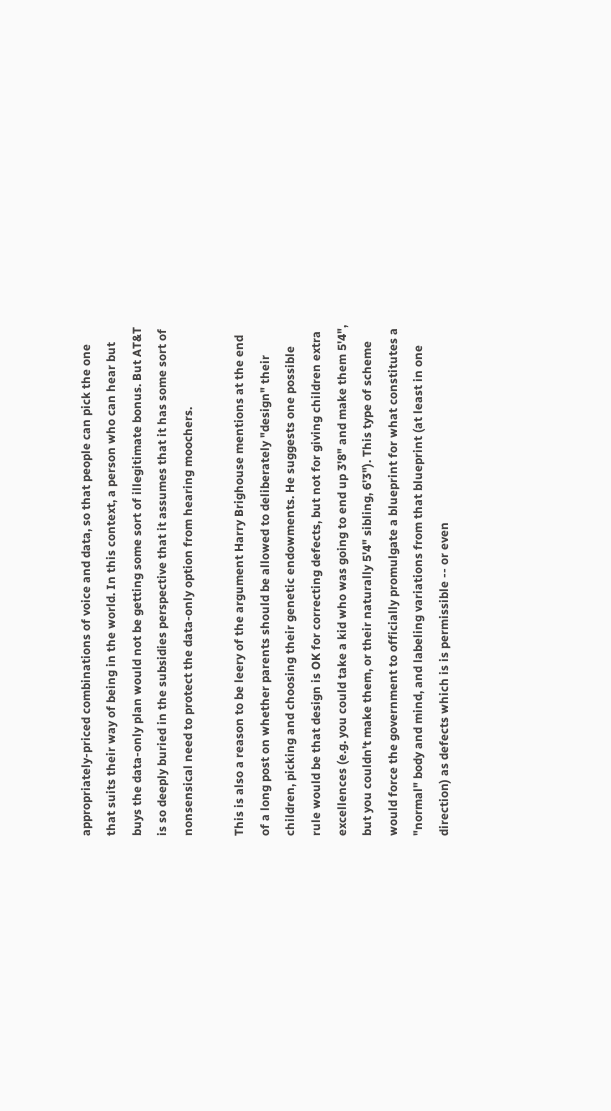appropriately-priced combinations of voice and data, so that people can pick the one that suits their way of being in the world. In this context, a person who can hear but buys the data-only plan would not be getting some sort of illegitimate bonus. But AT&T is so deeply buried in the subsidies perspective that it assumes that it has some sort of nonsensical need to protect the data-only option from hearing moochers.

This is also a reason to be leery of the argument Harry Brighouse mentions at the end of a long post on whether parents should be allowed to deliberately "design" their children, picking and choosing their genetic endowments. He suggests one possible rule would be that design is OK for correcting defects, but not for giving children extra excellences (e.g. you could take a kid who was going to end up 3'8" and make them 5'4", but you couldn't make them, or their naturally 5'4" sibling, 6'3"). This type of scheme would force the government to officially promulgate a blueprint for what constitutes a "normal" body and mind, and labeling variations from that blueprint (at least in one direction) as defects which is is permissible -- or even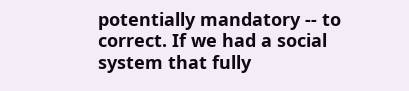potentially mandatory -- to correct. If we had a social system that fully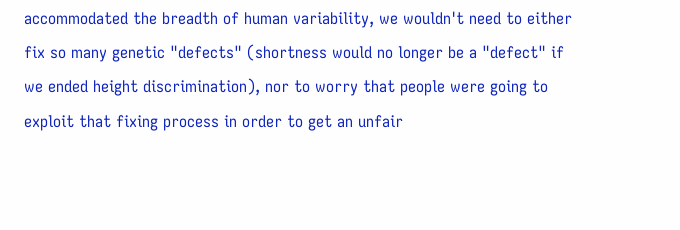accommodated the breadth of human variability, we wouldn't need to either fix so many genetic "defects" (shortness would no longer be a "defect" if we ended height discrimination), nor to worry that people were going to exploit that fixing process in order to get an unfair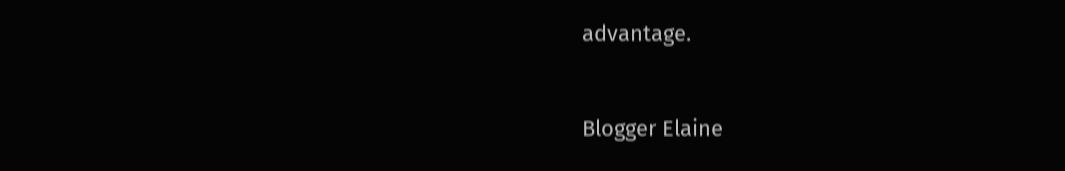advantage.


Blogger Elaine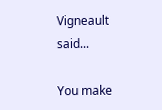Vigneault said...

You make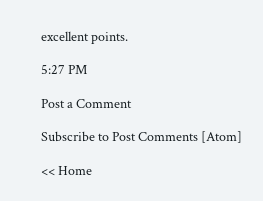excellent points.

5:27 PM

Post a Comment

Subscribe to Post Comments [Atom]

<< Home